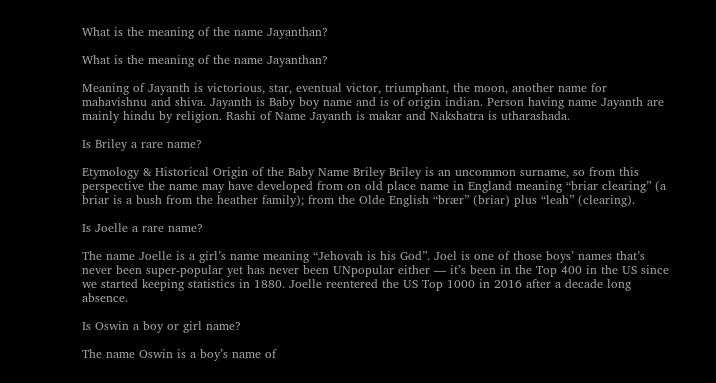What is the meaning of the name Jayanthan?

What is the meaning of the name Jayanthan?

Meaning of Jayanth is victorious, star, eventual victor, triumphant, the moon, another name for mahavishnu and shiva. Jayanth is Baby boy name and is of origin indian. Person having name Jayanth are mainly hindu by religion. Rashi of Name Jayanth is makar and Nakshatra is utharashada.

Is Briley a rare name?

Etymology & Historical Origin of the Baby Name Briley Briley is an uncommon surname, so from this perspective the name may have developed from on old place name in England meaning “briar clearing” (a briar is a bush from the heather family); from the Olde English “brær” (briar) plus “leah” (clearing).

Is Joelle a rare name?

The name Joelle is a girl’s name meaning “Jehovah is his God”. Joel is one of those boys’ names that’s never been super-popular yet has never been UNpopular either — it’s been in the Top 400 in the US since we started keeping statistics in 1880. Joelle reentered the US Top 1000 in 2016 after a decade long absence.

Is Oswin a boy or girl name?

The name Oswin is a boy’s name of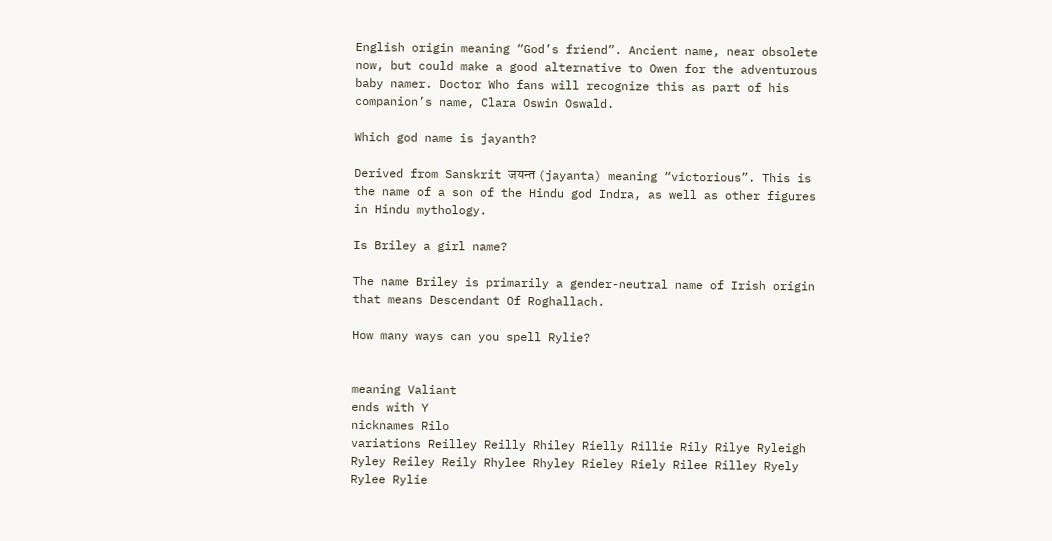English origin meaning “God’s friend”. Ancient name, near obsolete now, but could make a good alternative to Owen for the adventurous baby namer. Doctor Who fans will recognize this as part of his companion’s name, Clara Oswin Oswald.

Which god name is jayanth?

Derived from Sanskrit जयन्त (jayanta) meaning “victorious”. This is the name of a son of the Hindu god Indra, as well as other figures in Hindu mythology.

Is Briley a girl name?

The name Briley is primarily a gender-neutral name of Irish origin that means Descendant Of Roghallach.

How many ways can you spell Rylie?


meaning Valiant
ends with Y
nicknames Rilo
variations Reilley Reilly Rhiley Rielly Rillie Rily Rilye Ryleigh Ryley Reiley Reily Rhylee Rhyley Rieley Riely Rilee Rilley Ryely Rylee Rylie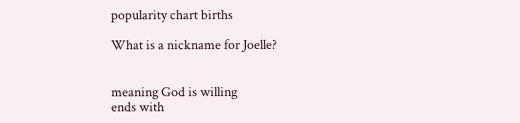popularity chart births

What is a nickname for Joelle?


meaning God is willing
ends with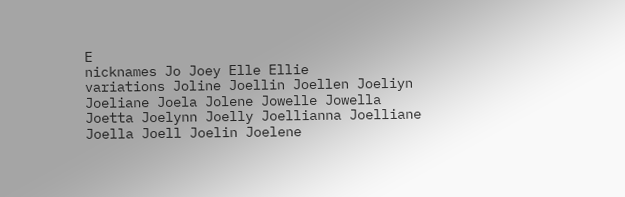E
nicknames Jo Joey Elle Ellie
variations Joline Joellin Joellen Joeliyn Joeliane Joela Jolene Jowelle Jowella Joetta Joelynn Joelly Joellianna Joelliane Joella Joell Joelin Joelene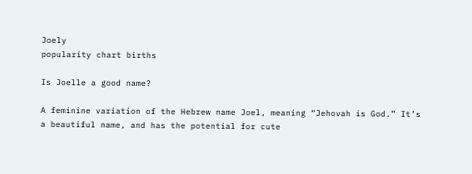Joely
popularity chart births

Is Joelle a good name?

A feminine variation of the Hebrew name Joel, meaning “Jehovah is God.” It’s a beautiful name, and has the potential for cute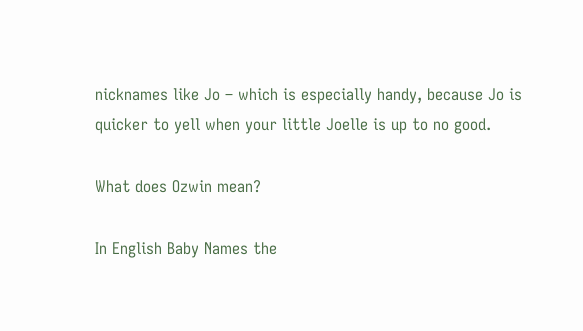nicknames like Jo – which is especially handy, because Jo is quicker to yell when your little Joelle is up to no good.

What does Ozwin mean?

In English Baby Names the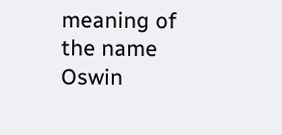meaning of the name Oswin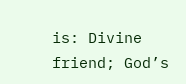is: Divine friend; God’s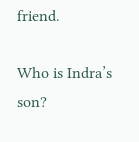friend.

Who is Indra’s son?